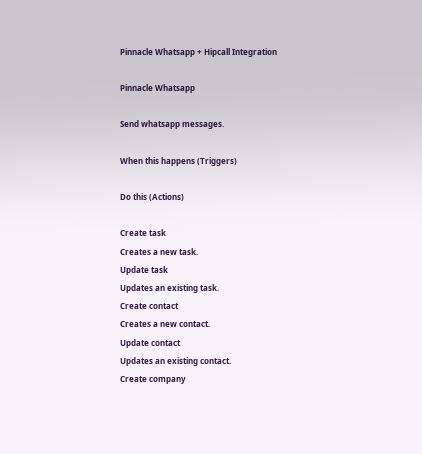Pinnacle Whatsapp + Hipcall Integration

Pinnacle Whatsapp

Send whatsapp messages.

When this happens (Triggers)

Do this (Actions)

Create task
Creates a new task.
Update task
Updates an existing task.
Create contact
Creates a new contact.
Update contact
Updates an existing contact.
Create company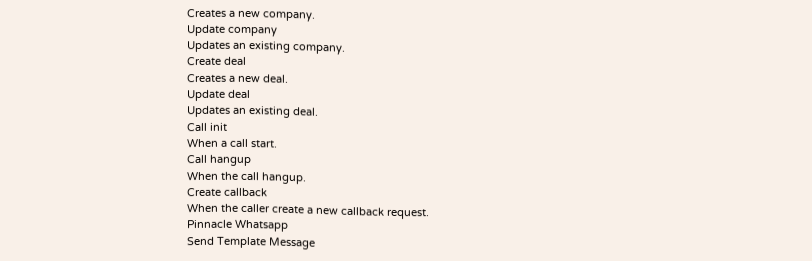Creates a new company.
Update company
Updates an existing company.
Create deal
Creates a new deal.
Update deal
Updates an existing deal.
Call init
When a call start.
Call hangup
When the call hangup.
Create callback
When the caller create a new callback request.
Pinnacle Whatsapp
Send Template Message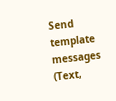Send template messages (Text,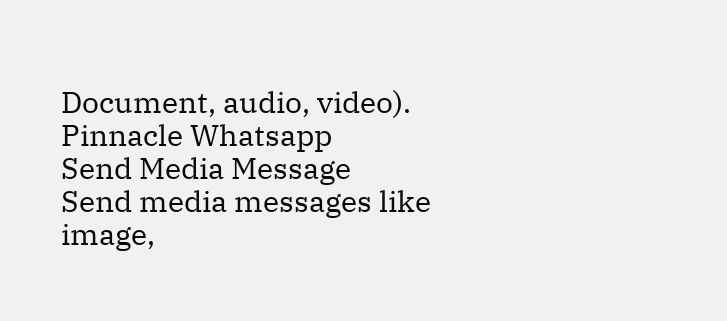Document, audio, video).
Pinnacle Whatsapp
Send Media Message
Send media messages like image,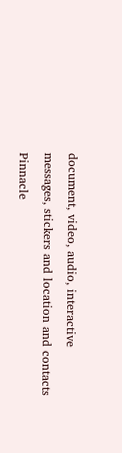document, video, audio, interactive messages, stickers and location and contacts
Pinnacle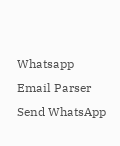Whatsapp
Email Parser
Send WhatsApp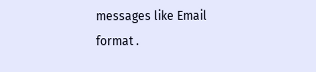messages like Email format .